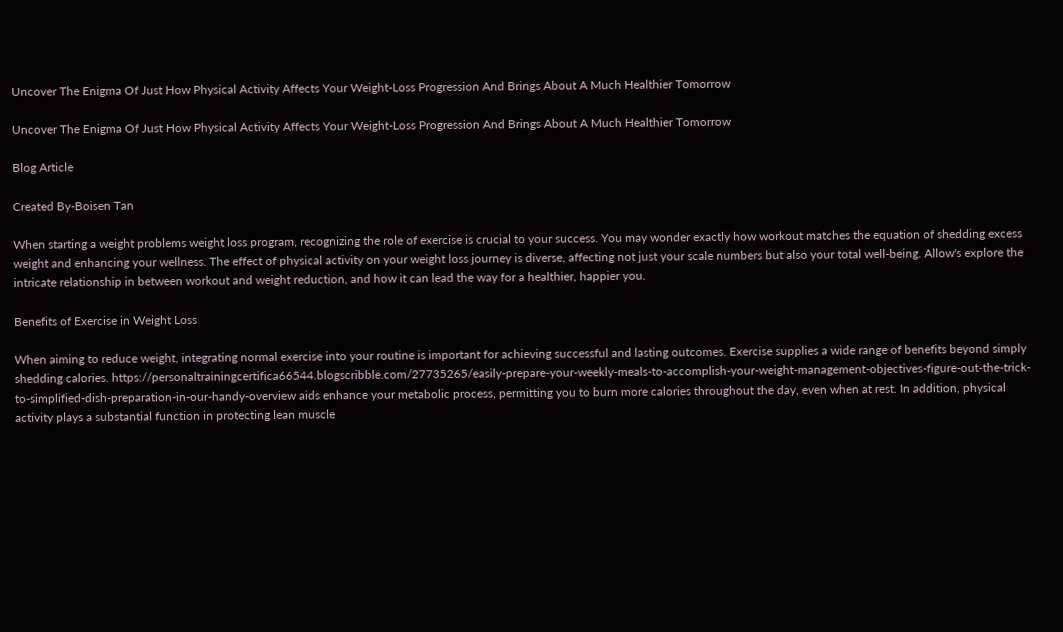Uncover The Enigma Of Just How Physical Activity Affects Your Weight-Loss Progression And Brings About A Much Healthier Tomorrow

Uncover The Enigma Of Just How Physical Activity Affects Your Weight-Loss Progression And Brings About A Much Healthier Tomorrow

Blog Article

Created By-Boisen Tan

When starting a weight problems weight loss program, recognizing the role of exercise is crucial to your success. You may wonder exactly how workout matches the equation of shedding excess weight and enhancing your wellness. The effect of physical activity on your weight loss journey is diverse, affecting not just your scale numbers but also your total well-being. Allow's explore the intricate relationship in between workout and weight reduction, and how it can lead the way for a healthier, happier you.

Benefits of Exercise in Weight Loss

When aiming to reduce weight, integrating normal exercise into your routine is important for achieving successful and lasting outcomes. Exercise supplies a wide range of benefits beyond simply shedding calories. https://personaltrainingcertifica66544.blogscribble.com/27735265/easily-prepare-your-weekly-meals-to-accomplish-your-weight-management-objectives-figure-out-the-trick-to-simplified-dish-preparation-in-our-handy-overview aids enhance your metabolic process, permitting you to burn more calories throughout the day, even when at rest. In addition, physical activity plays a substantial function in protecting lean muscle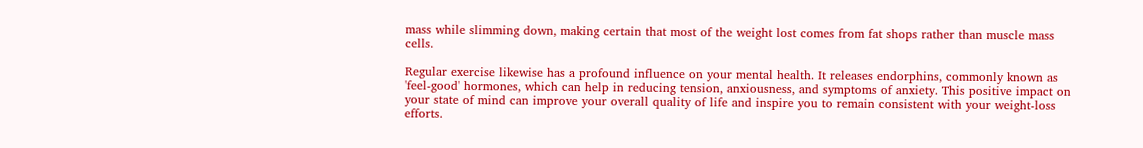mass while slimming down, making certain that most of the weight lost comes from fat shops rather than muscle mass cells.

Regular exercise likewise has a profound influence on your mental health. It releases endorphins, commonly known as 'feel-good' hormones, which can help in reducing tension, anxiousness, and symptoms of anxiety. This positive impact on your state of mind can improve your overall quality of life and inspire you to remain consistent with your weight-loss efforts.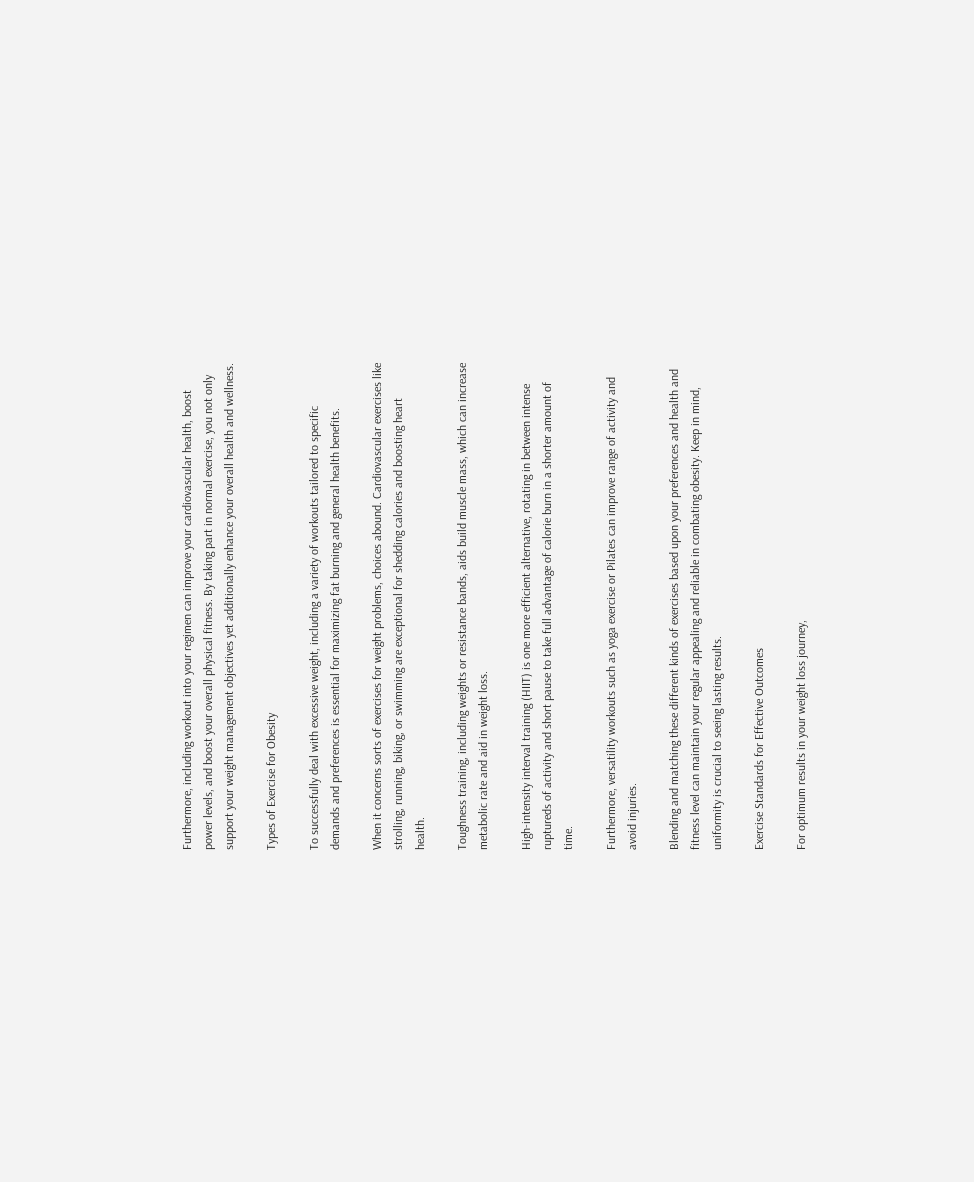Furthermore, including workout into your regimen can improve your cardiovascular health, boost power levels, and boost your overall physical fitness. By taking part in normal exercise, you not only support your weight management objectives yet additionally enhance your overall health and wellness.

Types of Exercise for Obesity

To successfully deal with excessive weight, including a variety of workouts tailored to specific demands and preferences is essential for maximizing fat burning and general health benefits.

When it concerns sorts of exercises for weight problems, choices abound. Cardiovascular exercises like strolling, running, biking, or swimming are exceptional for shedding calories and boosting heart health.

Toughness training, including weights or resistance bands, aids build muscle mass, which can increase metabolic rate and aid in weight loss.

High-intensity interval training (HIIT) is one more efficient alternative, rotating in between intense ruptureds of activity and short pause to take full advantage of calorie burn in a shorter amount of time.

Furthermore, versatility workouts such as yoga exercise or Pilates can improve range of activity and avoid injuries.

Blending and matching these different kinds of exercises based upon your preferences and health and fitness level can maintain your regular appealing and reliable in combating obesity. Keep in mind, uniformity is crucial to seeing lasting results.

Exercise Standards for Effective Outcomes

For optimum results in your weight loss journey,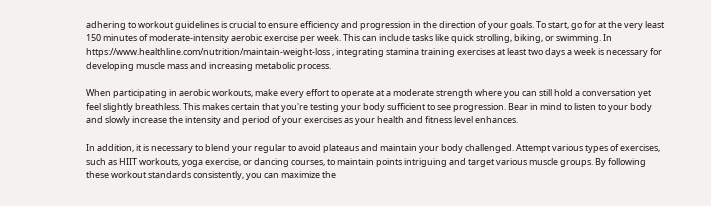adhering to workout guidelines is crucial to ensure efficiency and progression in the direction of your goals. To start, go for at the very least 150 minutes of moderate-intensity aerobic exercise per week. This can include tasks like quick strolling, biking, or swimming. In https://www.healthline.com/nutrition/maintain-weight-loss , integrating stamina training exercises at least two days a week is necessary for developing muscle mass and increasing metabolic process.

When participating in aerobic workouts, make every effort to operate at a moderate strength where you can still hold a conversation yet feel slightly breathless. This makes certain that you're testing your body sufficient to see progression. Bear in mind to listen to your body and slowly increase the intensity and period of your exercises as your health and fitness level enhances.

In addition, it is necessary to blend your regular to avoid plateaus and maintain your body challenged. Attempt various types of exercises, such as HIIT workouts, yoga exercise, or dancing courses, to maintain points intriguing and target various muscle groups. By following these workout standards consistently, you can maximize the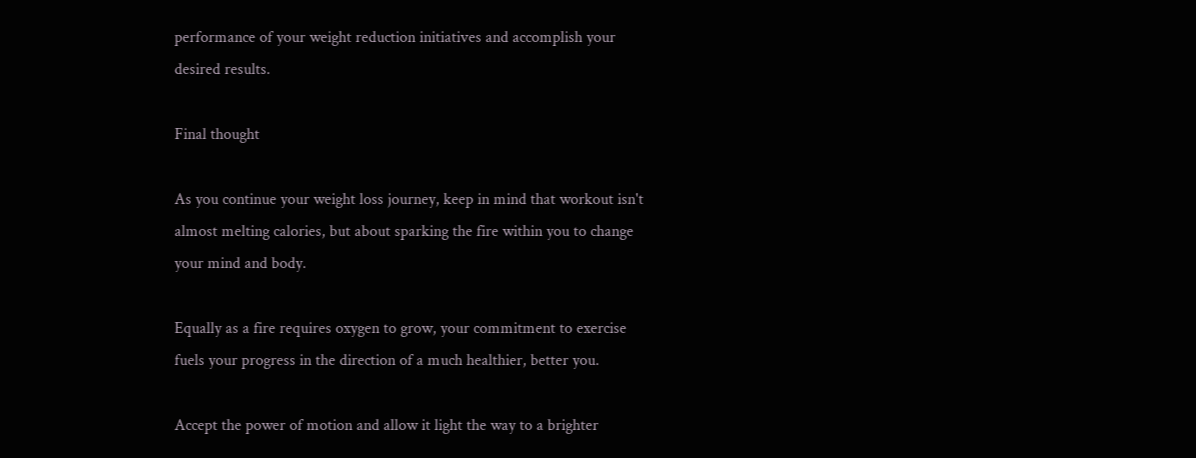performance of your weight reduction initiatives and accomplish your desired results.

Final thought

As you continue your weight loss journey, keep in mind that workout isn't almost melting calories, but about sparking the fire within you to change your mind and body.

Equally as a fire requires oxygen to grow, your commitment to exercise fuels your progress in the direction of a much healthier, better you.

Accept the power of motion and allow it light the way to a brighter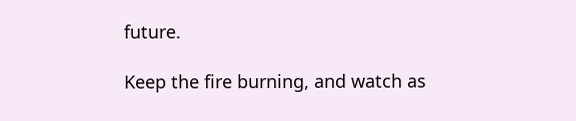future.

Keep the fire burning, and watch as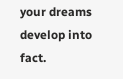your dreams develop into fact.